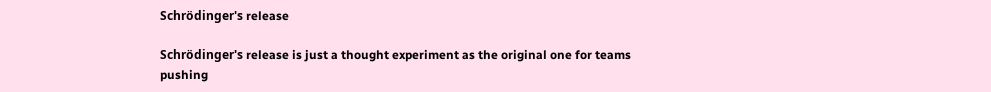Schrödinger's release

Schrödinger's release is just a thought experiment as the original one for teams pushing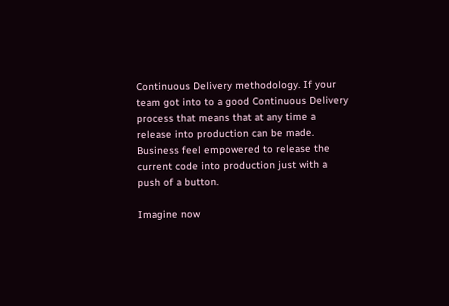Continuous Delivery methodology. If your team got into to a good Continuous Delivery process that means that at any time a release into production can be made. Business feel empowered to release the current code into production just with a push of a button.

Imagine now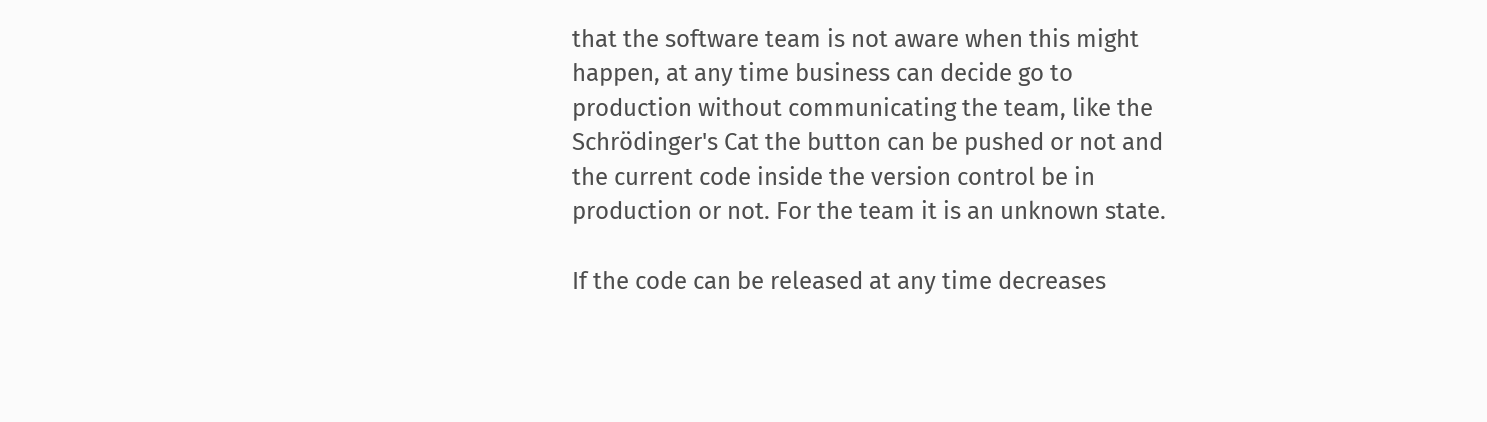that the software team is not aware when this might happen, at any time business can decide go to production without communicating the team, like the Schrödinger's Cat the button can be pushed or not and the current code inside the version control be in production or not. For the team it is an unknown state.

If the code can be released at any time decreases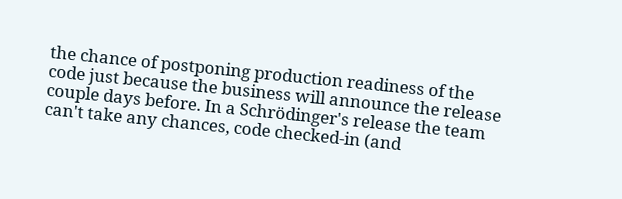the chance of postponing production readiness of the code just because the business will announce the release couple days before. In a Schrödinger's release the team can't take any chances, code checked-in (and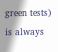green tests) is always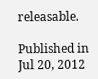releasable.

Published in Jul 20, 2012